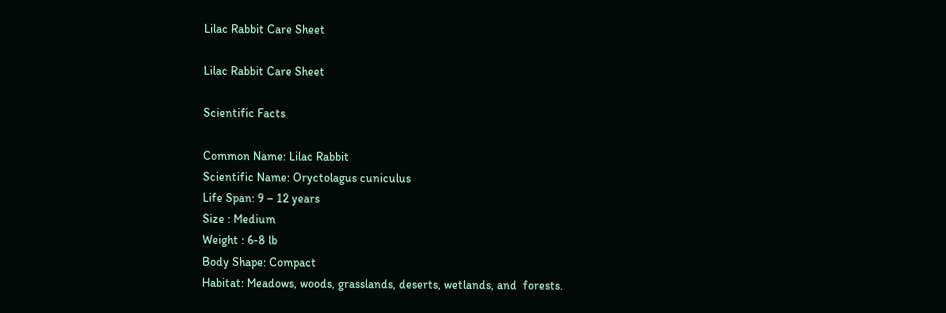Lilac Rabbit Care Sheet

Lilac Rabbit Care Sheet

Scientific Facts

Common Name: Lilac Rabbit
Scientific Name: Oryctolagus cuniculus
Life Span: 9 – 12 years
Size : Medium
Weight : 6-8 lb
Body Shape: Compact
Habitat: Meadows, woods, grasslands, deserts, wetlands, and  forests.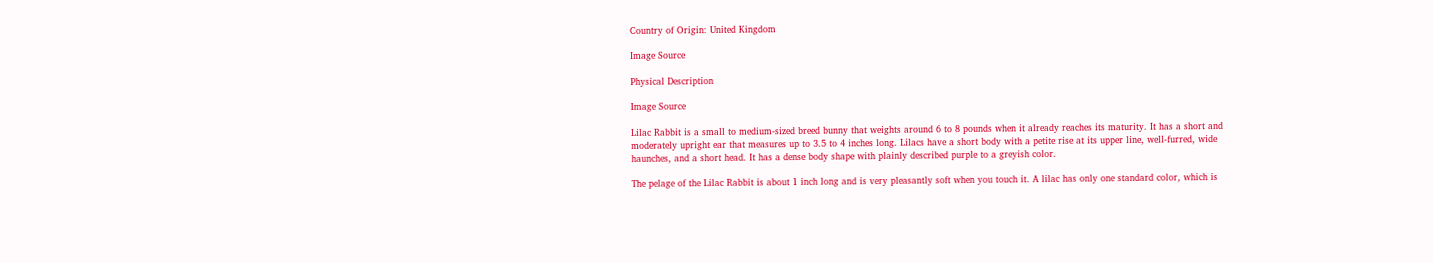Country of Origin: United Kingdom

Image Source

Physical Description

Image Source

Lilac Rabbit is a small to medium-sized breed bunny that weights around 6 to 8 pounds when it already reaches its maturity. It has a short and moderately upright ear that measures up to 3.5 to 4 inches long. Lilacs have a short body with a petite rise at its upper line, well-furred, wide haunches, and a short head. It has a dense body shape with plainly described purple to a greyish color.

The pelage of the Lilac Rabbit is about 1 inch long and is very pleasantly soft when you touch it. A lilac has only one standard color, which is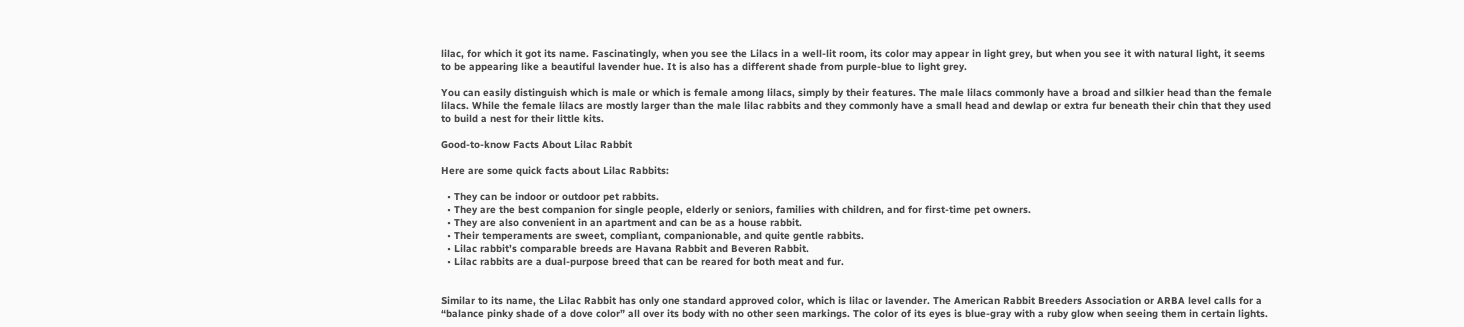lilac, for which it got its name. Fascinatingly, when you see the Lilacs in a well-lit room, its color may appear in light grey, but when you see it with natural light, it seems to be appearing like a beautiful lavender hue. It is also has a different shade from purple-blue to light grey.

You can easily distinguish which is male or which is female among lilacs, simply by their features. The male lilacs commonly have a broad and silkier head than the female lilacs. While the female lilacs are mostly larger than the male lilac rabbits and they commonly have a small head and dewlap or extra fur beneath their chin that they used to build a nest for their little kits.

Good-to-know Facts About Lilac Rabbit

Here are some quick facts about Lilac Rabbits:

  • They can be indoor or outdoor pet rabbits.
  • They are the best companion for single people, elderly or seniors, families with children, and for first-time pet owners.
  • They are also convenient in an apartment and can be as a house rabbit.
  • Their temperaments are sweet, compliant, companionable, and quite gentle rabbits.
  • Lilac rabbit’s comparable breeds are Havana Rabbit and Beveren Rabbit.
  • Lilac rabbits are a dual-purpose breed that can be reared for both meat and fur.


Similar to its name, the Lilac Rabbit has only one standard approved color, which is lilac or lavender. The American Rabbit Breeders Association or ARBA level calls for a “balance pinky shade of a dove color” all over its body with no other seen markings. The color of its eyes is blue-gray with a ruby glow when seeing them in certain lights.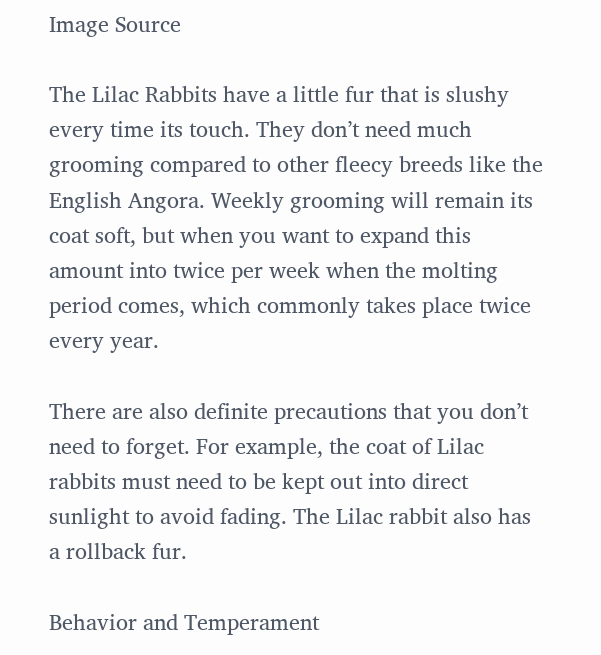Image Source

The Lilac Rabbits have a little fur that is slushy every time its touch. They don’t need much grooming compared to other fleecy breeds like the English Angora. Weekly grooming will remain its coat soft, but when you want to expand this amount into twice per week when the molting period comes, which commonly takes place twice every year.

There are also definite precautions that you don’t need to forget. For example, the coat of Lilac rabbits must need to be kept out into direct sunlight to avoid fading. The Lilac rabbit also has a rollback fur.

Behavior and Temperament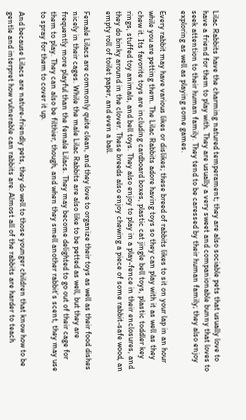Lilac Rabbits have the charming natured temperament; they are also sociable pets that usually love to have a friend for them to play with. They are usually a very sweet and companionable bunny that loves to seek attention to their human family. They tend to be caressed by their human family; they also enjoy exploring as well as playing some games.

Every rabbit may have various likes or dislikes; these breed of rabbits likes to sit on your lap in an hour while you are petting them. The Lilac Rabbits adore having toys so they can play with it as well as they chew it. Its favorite toys are including cardboard boxes, plastic cat jingle bell toys, plastic toddler key rings, stuffed toy animals, and bell toys. They also enjoy to play in a play-fence in their enclosures, and they do binky around in the clover. These breeds also enjoy chewing a piece of some rabbit-safe wood, an empty roll of toilet paper, and even a ball.

Female Lilacs are commonly quite clean, and they love to organize their toys as well as their food dishes nicely in their cages. While the male Lilac Rabbits are also like to be petted as well, but they are frequently more playful than the female Lilacs. They may become delighted to go out of their cage for them to play. They can also be filthier, though, and when they smell another rabbit’s scent, they may use to spray for them to cover it up.

And because Lilacs are nature-friendly pets, they do well to those younger children that know how to be gentle and interpret how vulnerable can rabbits are. Almost all of the rabbits are harder to teach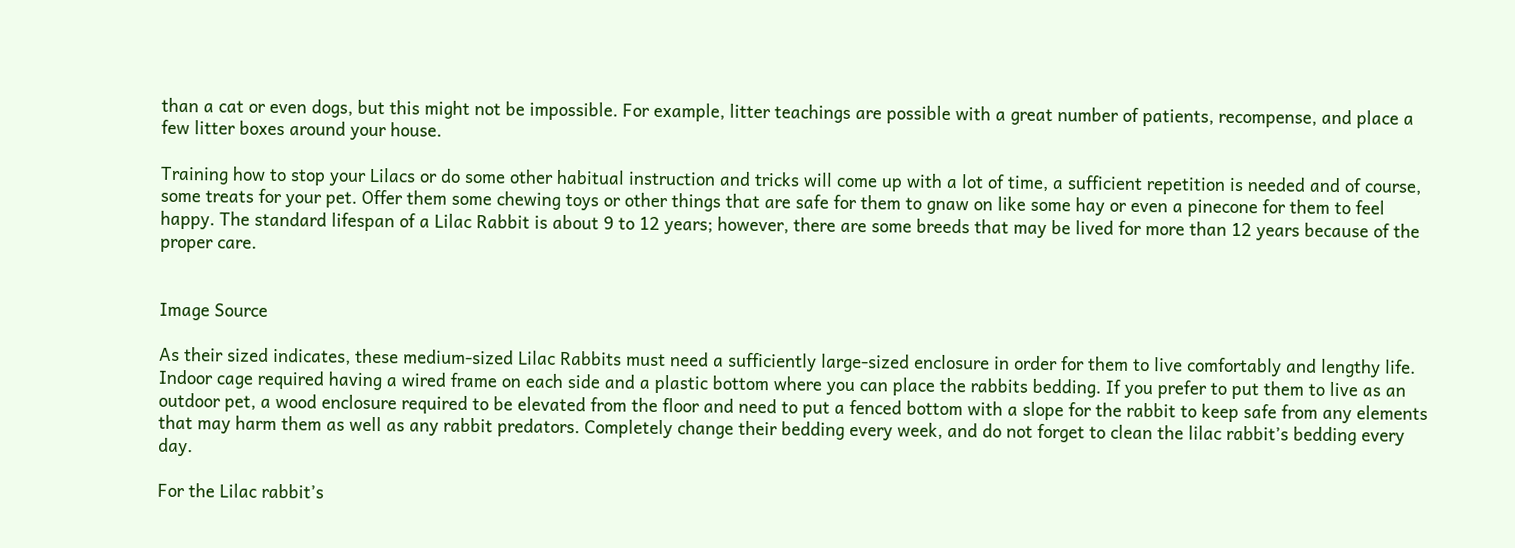than a cat or even dogs, but this might not be impossible. For example, litter teachings are possible with a great number of patients, recompense, and place a few litter boxes around your house.

Training how to stop your Lilacs or do some other habitual instruction and tricks will come up with a lot of time, a sufficient repetition is needed and of course, some treats for your pet. Offer them some chewing toys or other things that are safe for them to gnaw on like some hay or even a pinecone for them to feel happy. The standard lifespan of a Lilac Rabbit is about 9 to 12 years; however, there are some breeds that may be lived for more than 12 years because of the proper care.


Image Source

As their sized indicates, these medium-sized Lilac Rabbits must need a sufficiently large-sized enclosure in order for them to live comfortably and lengthy life. Indoor cage required having a wired frame on each side and a plastic bottom where you can place the rabbits bedding. If you prefer to put them to live as an outdoor pet, a wood enclosure required to be elevated from the floor and need to put a fenced bottom with a slope for the rabbit to keep safe from any elements that may harm them as well as any rabbit predators. Completely change their bedding every week, and do not forget to clean the lilac rabbit’s bedding every day.

For the Lilac rabbit’s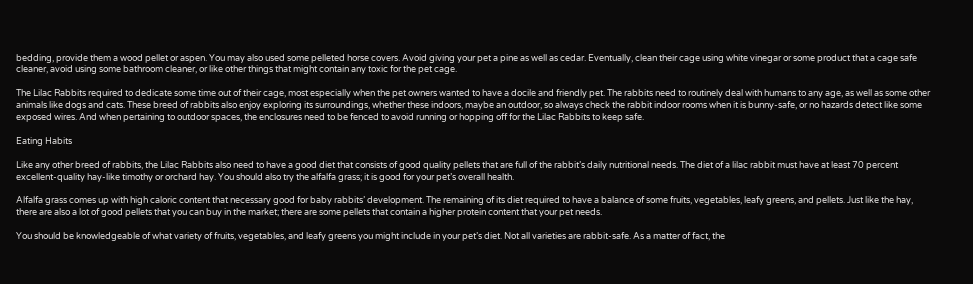bedding, provide them a wood pellet or aspen. You may also used some pelleted horse covers. Avoid giving your pet a pine as well as cedar. Eventually, clean their cage using white vinegar or some product that a cage safe cleaner, avoid using some bathroom cleaner, or like other things that might contain any toxic for the pet cage.

The Lilac Rabbits required to dedicate some time out of their cage, most especially when the pet owners wanted to have a docile and friendly pet. The rabbits need to routinely deal with humans to any age, as well as some other animals like dogs and cats. These breed of rabbits also enjoy exploring its surroundings, whether these indoors, maybe an outdoor, so always check the rabbit indoor rooms when it is bunny-safe, or no hazards detect like some exposed wires. And when pertaining to outdoor spaces, the enclosures need to be fenced to avoid running or hopping off for the Lilac Rabbits to keep safe.

Eating Habits

Like any other breed of rabbits, the Lilac Rabbits also need to have a good diet that consists of good quality pellets that are full of the rabbit’s daily nutritional needs. The diet of a lilac rabbit must have at least 70 percent excellent-quality hay-like timothy or orchard hay. You should also try the alfalfa grass; it is good for your pet’s overall health.

Alfalfa grass comes up with high caloric content that necessary good for baby rabbits’ development. The remaining of its diet required to have a balance of some fruits, vegetables, leafy greens, and pellets. Just like the hay, there are also a lot of good pellets that you can buy in the market; there are some pellets that contain a higher protein content that your pet needs.

You should be knowledgeable of what variety of fruits, vegetables, and leafy greens you might include in your pet’s diet. Not all varieties are rabbit-safe. As a matter of fact, the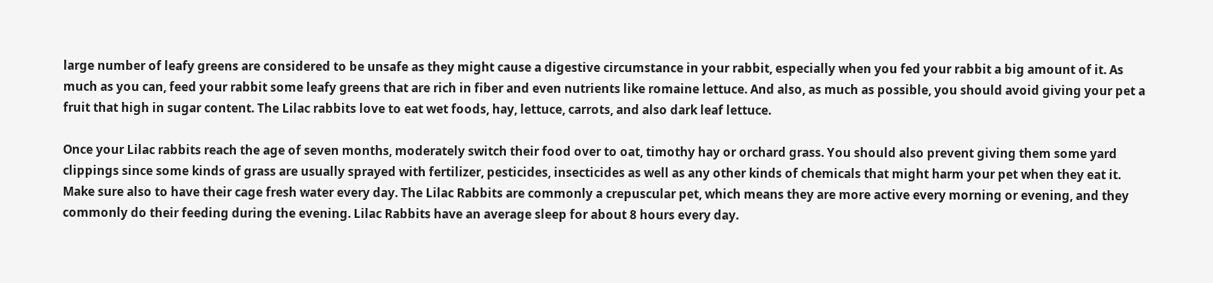large number of leafy greens are considered to be unsafe as they might cause a digestive circumstance in your rabbit, especially when you fed your rabbit a big amount of it. As much as you can, feed your rabbit some leafy greens that are rich in fiber and even nutrients like romaine lettuce. And also, as much as possible, you should avoid giving your pet a fruit that high in sugar content. The Lilac rabbits love to eat wet foods, hay, lettuce, carrots, and also dark leaf lettuce.

Once your Lilac rabbits reach the age of seven months, moderately switch their food over to oat, timothy hay or orchard grass. You should also prevent giving them some yard clippings since some kinds of grass are usually sprayed with fertilizer, pesticides, insecticides as well as any other kinds of chemicals that might harm your pet when they eat it. Make sure also to have their cage fresh water every day. The Lilac Rabbits are commonly a crepuscular pet, which means they are more active every morning or evening, and they commonly do their feeding during the evening. Lilac Rabbits have an average sleep for about 8 hours every day.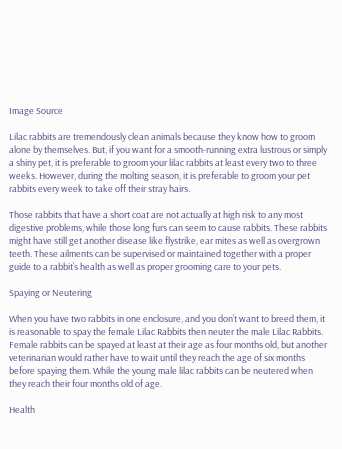Image Source

Lilac rabbits are tremendously clean animals because they know how to groom alone by themselves. But, if you want for a smooth-running extra lustrous or simply a shiny pet, it is preferable to groom your lilac rabbits at least every two to three weeks. However, during the molting season, it is preferable to groom your pet rabbits every week to take off their stray hairs.

Those rabbits that have a short coat are not actually at high risk to any most digestive problems, while those long furs can seem to cause rabbits. These rabbits might have still get another disease like flystrike, ear mites as well as overgrown teeth. These ailments can be supervised or maintained together with a proper guide to a rabbit’s health as well as proper grooming care to your pets.

Spaying or Neutering

When you have two rabbits in one enclosure, and you don’t want to breed them, it is reasonable to spay the female Lilac Rabbits then neuter the male Lilac Rabbits. Female rabbits can be spayed at least at their age as four months old, but another veterinarian would rather have to wait until they reach the age of six months before spaying them. While the young male lilac rabbits can be neutered when they reach their four months old of age.

Health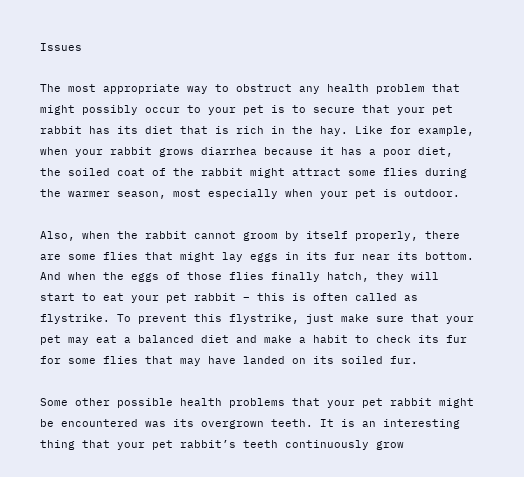Issues

The most appropriate way to obstruct any health problem that might possibly occur to your pet is to secure that your pet rabbit has its diet that is rich in the hay. Like for example, when your rabbit grows diarrhea because it has a poor diet, the soiled coat of the rabbit might attract some flies during the warmer season, most especially when your pet is outdoor.

Also, when the rabbit cannot groom by itself properly, there are some flies that might lay eggs in its fur near its bottom. And when the eggs of those flies finally hatch, they will start to eat your pet rabbit – this is often called as flystrike. To prevent this flystrike, just make sure that your pet may eat a balanced diet and make a habit to check its fur for some flies that may have landed on its soiled fur.

Some other possible health problems that your pet rabbit might be encountered was its overgrown teeth. It is an interesting thing that your pet rabbit’s teeth continuously grow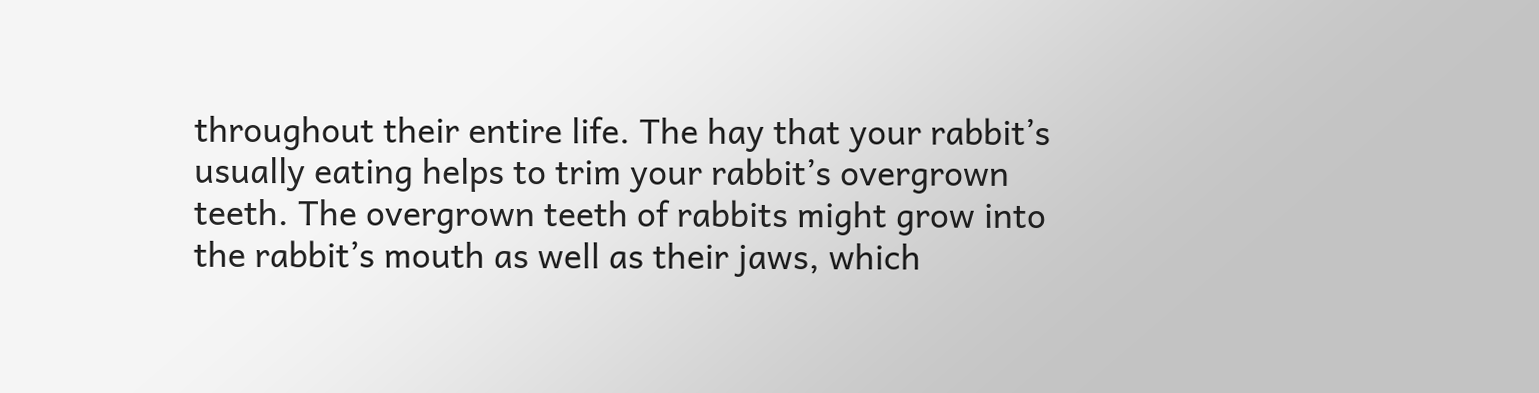throughout their entire life. The hay that your rabbit’s usually eating helps to trim your rabbit’s overgrown teeth. The overgrown teeth of rabbits might grow into the rabbit’s mouth as well as their jaws, which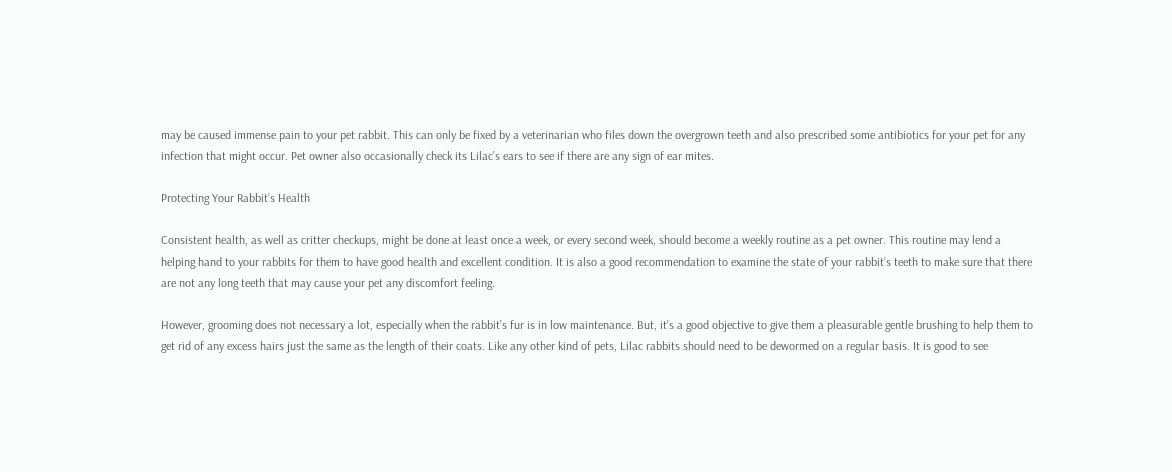may be caused immense pain to your pet rabbit. This can only be fixed by a veterinarian who files down the overgrown teeth and also prescribed some antibiotics for your pet for any infection that might occur. Pet owner also occasionally check its Lilac’s ears to see if there are any sign of ear mites.

Protecting Your Rabbit’s Health

Consistent health, as well as critter checkups, might be done at least once a week, or every second week, should become a weekly routine as a pet owner. This routine may lend a helping hand to your rabbits for them to have good health and excellent condition. It is also a good recommendation to examine the state of your rabbit’s teeth to make sure that there are not any long teeth that may cause your pet any discomfort feeling.

However, grooming does not necessary a lot, especially when the rabbit’s fur is in low maintenance. But, it’s a good objective to give them a pleasurable gentle brushing to help them to get rid of any excess hairs just the same as the length of their coats. Like any other kind of pets, Lilac rabbits should need to be dewormed on a regular basis. It is good to see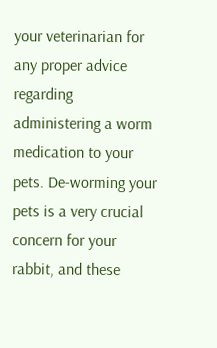your veterinarian for any proper advice regarding administering a worm medication to your pets. De-worming your pets is a very crucial concern for your rabbit, and these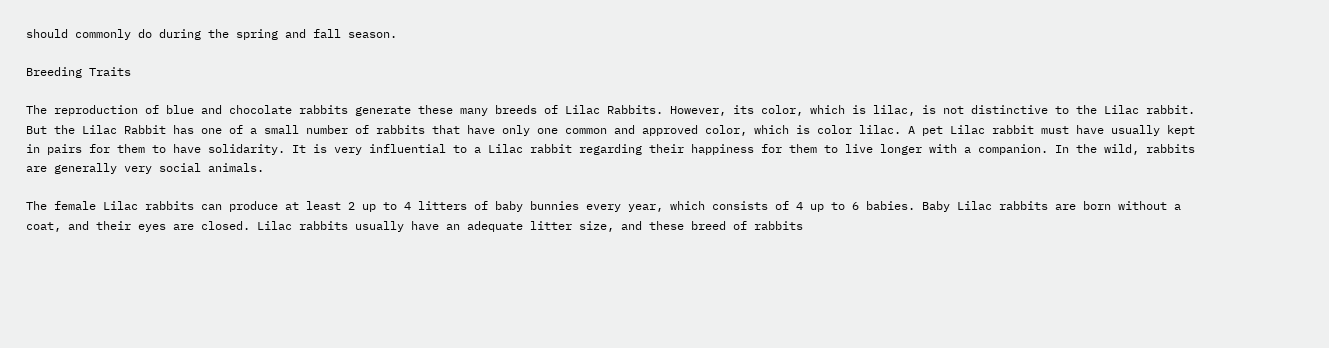should commonly do during the spring and fall season.

Breeding Traits

The reproduction of blue and chocolate rabbits generate these many breeds of Lilac Rabbits. However, its color, which is lilac, is not distinctive to the Lilac rabbit. But the Lilac Rabbit has one of a small number of rabbits that have only one common and approved color, which is color lilac. A pet Lilac rabbit must have usually kept in pairs for them to have solidarity. It is very influential to a Lilac rabbit regarding their happiness for them to live longer with a companion. In the wild, rabbits are generally very social animals.

The female Lilac rabbits can produce at least 2 up to 4 litters of baby bunnies every year, which consists of 4 up to 6 babies. Baby Lilac rabbits are born without a coat, and their eyes are closed. Lilac rabbits usually have an adequate litter size, and these breed of rabbits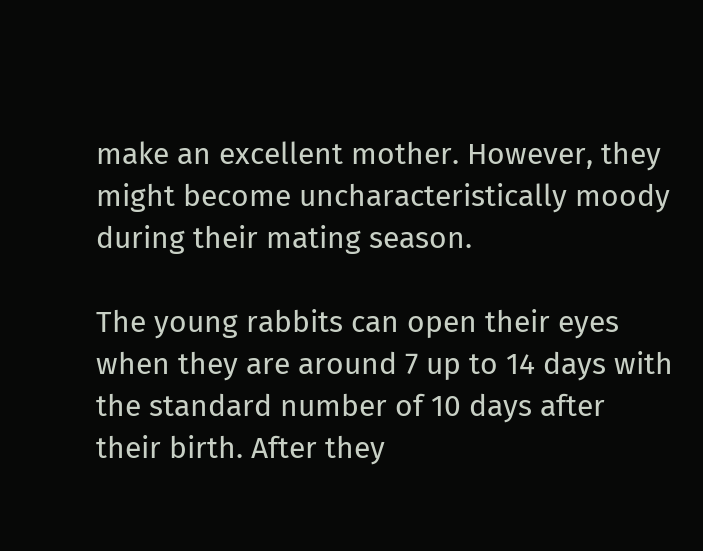make an excellent mother. However, they might become uncharacteristically moody during their mating season.

The young rabbits can open their eyes when they are around 7 up to 14 days with the standard number of 10 days after their birth. After they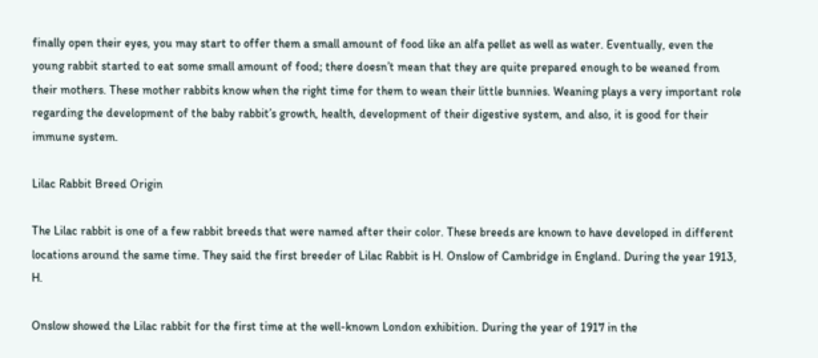finally open their eyes, you may start to offer them a small amount of food like an alfa pellet as well as water. Eventually, even the young rabbit started to eat some small amount of food; there doesn’t mean that they are quite prepared enough to be weaned from their mothers. These mother rabbits know when the right time for them to wean their little bunnies. Weaning plays a very important role regarding the development of the baby rabbit’s growth, health, development of their digestive system, and also, it is good for their immune system.

Lilac Rabbit Breed Origin

The Lilac rabbit is one of a few rabbit breeds that were named after their color. These breeds are known to have developed in different locations around the same time. They said the first breeder of Lilac Rabbit is H. Onslow of Cambridge in England. During the year 1913, H.

Onslow showed the Lilac rabbit for the first time at the well-known London exhibition. During the year of 1917 in the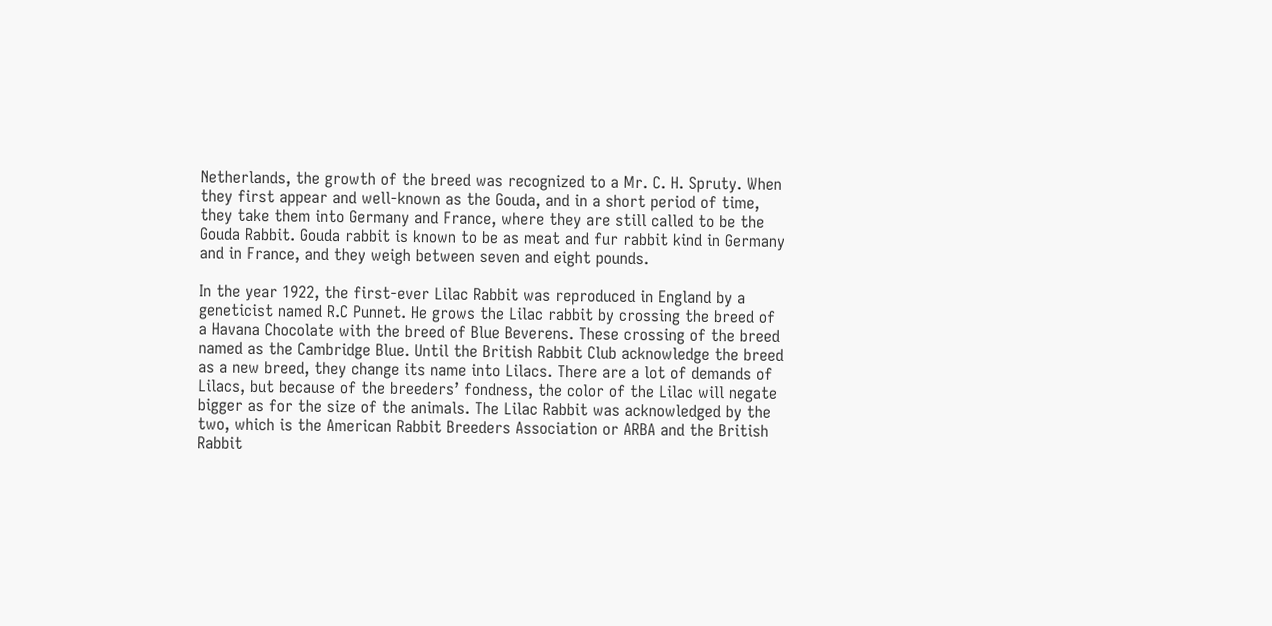Netherlands, the growth of the breed was recognized to a Mr. C. H. Spruty. When they first appear and well-known as the Gouda, and in a short period of time, they take them into Germany and France, where they are still called to be the Gouda Rabbit. Gouda rabbit is known to be as meat and fur rabbit kind in Germany and in France, and they weigh between seven and eight pounds.

In the year 1922, the first-ever Lilac Rabbit was reproduced in England by a geneticist named R.C Punnet. He grows the Lilac rabbit by crossing the breed of a Havana Chocolate with the breed of Blue Beverens. These crossing of the breed named as the Cambridge Blue. Until the British Rabbit Club acknowledge the breed as a new breed, they change its name into Lilacs. There are a lot of demands of Lilacs, but because of the breeders’ fondness, the color of the Lilac will negate bigger as for the size of the animals. The Lilac Rabbit was acknowledged by the two, which is the American Rabbit Breeders Association or ARBA and the British Rabbit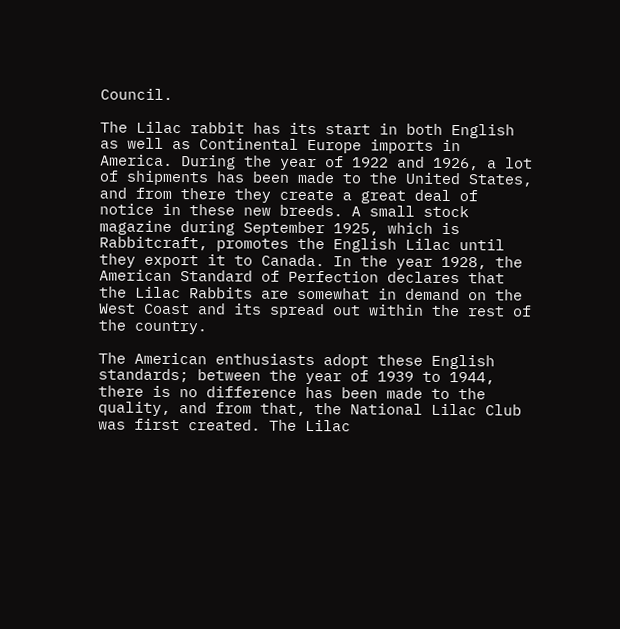Council.

The Lilac rabbit has its start in both English as well as Continental Europe imports in America. During the year of 1922 and 1926, a lot of shipments has been made to the United States, and from there they create a great deal of notice in these new breeds. A small stock magazine during September 1925, which is Rabbitcraft, promotes the English Lilac until they export it to Canada. In the year 1928, the American Standard of Perfection declares that the Lilac Rabbits are somewhat in demand on the West Coast and its spread out within the rest of the country.

The American enthusiasts adopt these English standards; between the year of 1939 to 1944, there is no difference has been made to the quality, and from that, the National Lilac Club was first created. The Lilac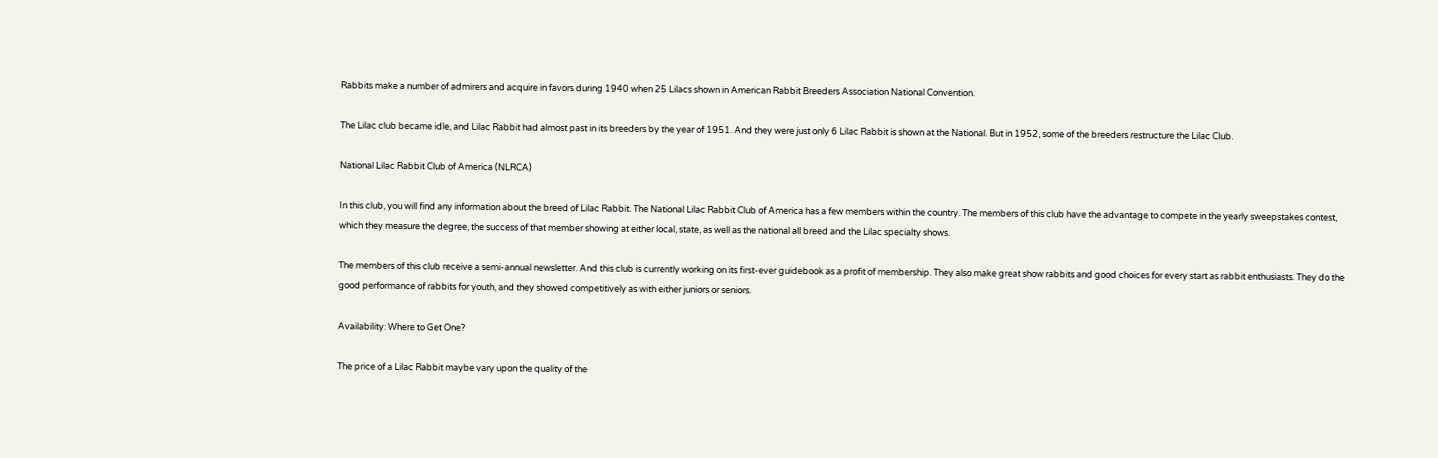Rabbits make a number of admirers and acquire in favors during 1940 when 25 Lilacs shown in American Rabbit Breeders Association National Convention.

The Lilac club became idle, and Lilac Rabbit had almost past in its breeders by the year of 1951. And they were just only 6 Lilac Rabbit is shown at the National. But in 1952, some of the breeders restructure the Lilac Club.

National Lilac Rabbit Club of America (NLRCA)

In this club, you will find any information about the breed of Lilac Rabbit. The National Lilac Rabbit Club of America has a few members within the country. The members of this club have the advantage to compete in the yearly sweepstakes contest, which they measure the degree, the success of that member showing at either local, state, as well as the national all breed and the Lilac specialty shows.

The members of this club receive a semi-annual newsletter. And this club is currently working on its first-ever guidebook as a profit of membership. They also make great show rabbits and good choices for every start as rabbit enthusiasts. They do the good performance of rabbits for youth, and they showed competitively as with either juniors or seniors.

Availability: Where to Get One?

The price of a Lilac Rabbit maybe vary upon the quality of the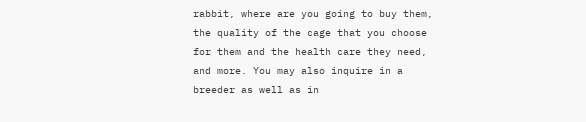rabbit, where are you going to buy them, the quality of the cage that you choose for them and the health care they need, and more. You may also inquire in a breeder as well as in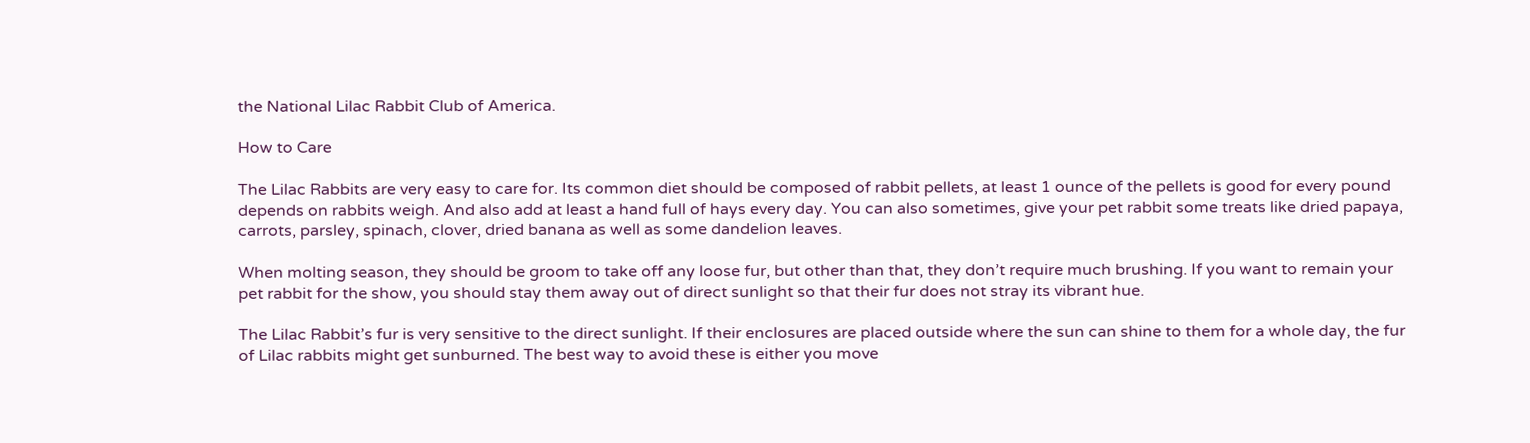the National Lilac Rabbit Club of America.

How to Care

The Lilac Rabbits are very easy to care for. Its common diet should be composed of rabbit pellets, at least 1 ounce of the pellets is good for every pound depends on rabbits weigh. And also add at least a hand full of hays every day. You can also sometimes, give your pet rabbit some treats like dried papaya, carrots, parsley, spinach, clover, dried banana as well as some dandelion leaves.

When molting season, they should be groom to take off any loose fur, but other than that, they don’t require much brushing. If you want to remain your pet rabbit for the show, you should stay them away out of direct sunlight so that their fur does not stray its vibrant hue.

The Lilac Rabbit’s fur is very sensitive to the direct sunlight. If their enclosures are placed outside where the sun can shine to them for a whole day, the fur of Lilac rabbits might get sunburned. The best way to avoid these is either you move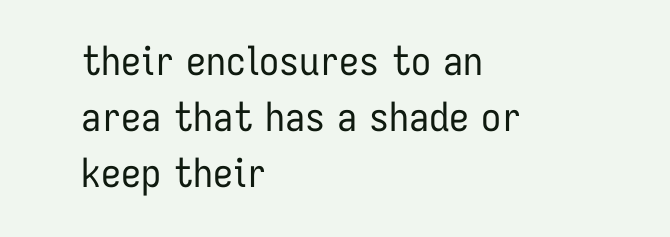their enclosures to an area that has a shade or keep their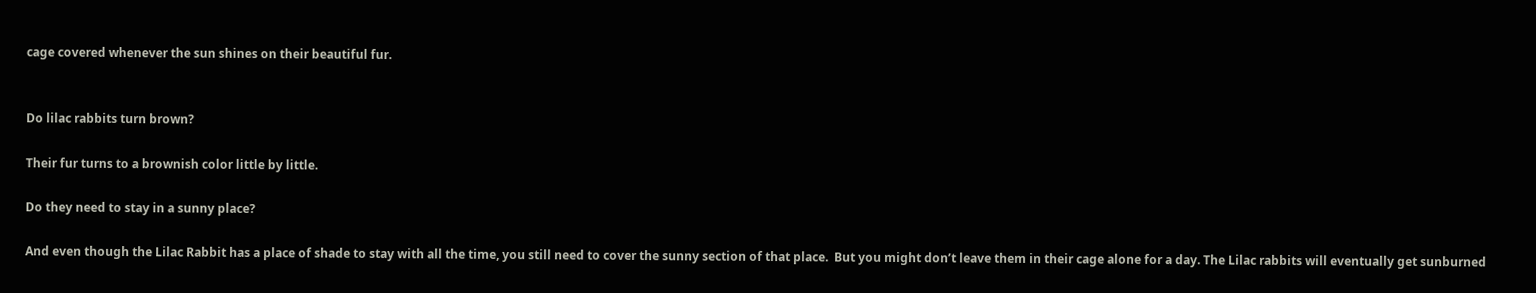cage covered whenever the sun shines on their beautiful fur.


Do lilac rabbits turn brown?

Their fur turns to a brownish color little by little.

Do they need to stay in a sunny place?

And even though the Lilac Rabbit has a place of shade to stay with all the time, you still need to cover the sunny section of that place.  But you might don’t leave them in their cage alone for a day. The Lilac rabbits will eventually get sunburned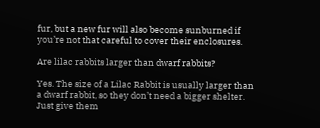fur, but a new fur will also become sunburned if you’re not that careful to cover their enclosures.

Are lilac rabbits larger than dwarf rabbits?

Yes. The size of a Lilac Rabbit is usually larger than a dwarf rabbit, so they don’t need a bigger shelter. Just give them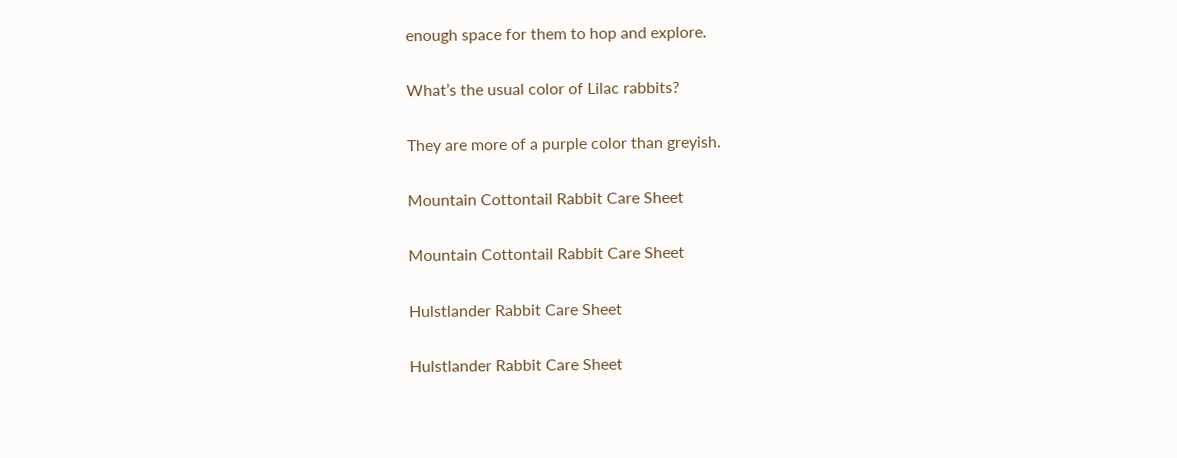enough space for them to hop and explore.

What’s the usual color of Lilac rabbits?

They are more of a purple color than greyish.

Mountain Cottontail Rabbit Care Sheet

Mountain Cottontail Rabbit Care Sheet

Hulstlander Rabbit Care Sheet

Hulstlander Rabbit Care Sheet